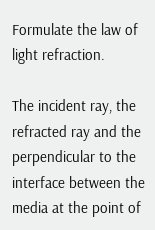Formulate the law of light refraction.

The incident ray, the refracted ray and the perpendicular to the interface between the media at the point of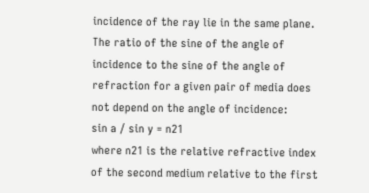incidence of the ray lie in the same plane. The ratio of the sine of the angle of incidence to the sine of the angle of refraction for a given pair of media does not depend on the angle of incidence:
sin a / sin y = n21
where n21 is the relative refractive index of the second medium relative to the first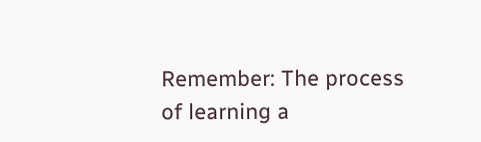Remember: The process of learning a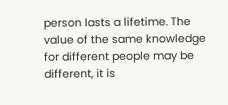person lasts a lifetime. The value of the same knowledge for different people may be different, it is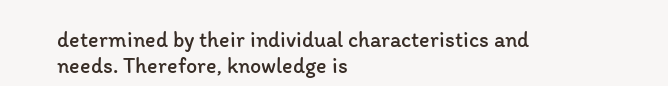determined by their individual characteristics and needs. Therefore, knowledge is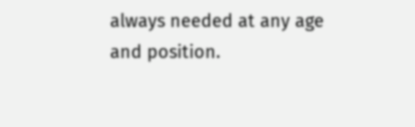always needed at any age and position.